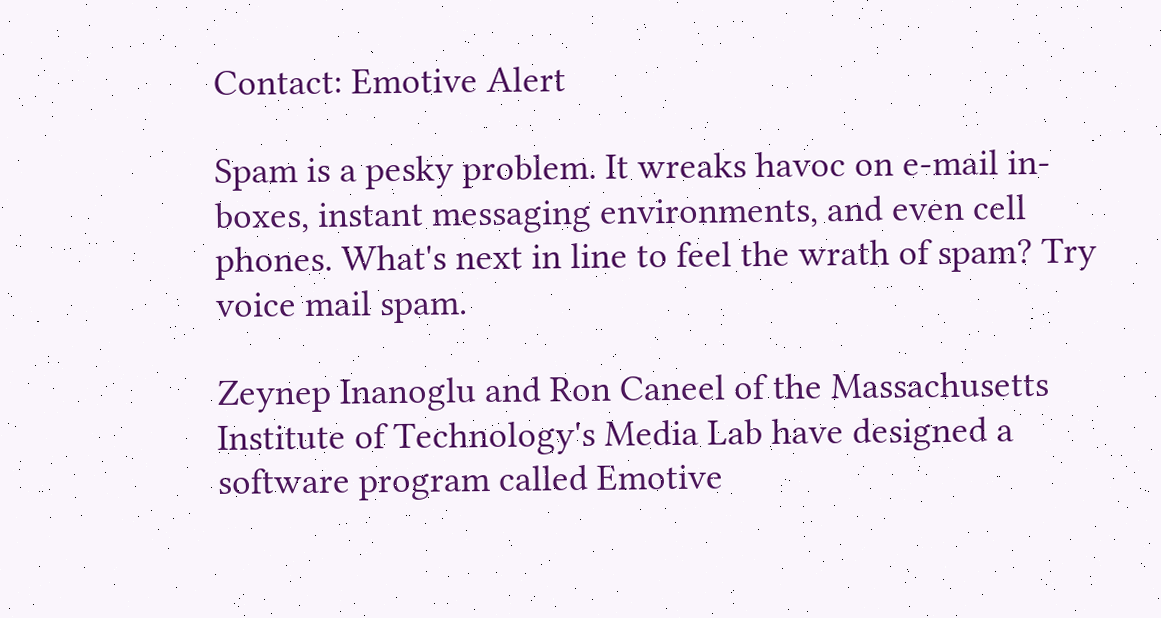Contact: Emotive Alert

Spam is a pesky problem. It wreaks havoc on e-mail in-boxes, instant messaging environments, and even cell phones. What's next in line to feel the wrath of spam? Try voice mail spam.

Zeynep Inanoglu and Ron Caneel of the Massachusetts Institute of Technology's Media Lab have designed a software program called Emotive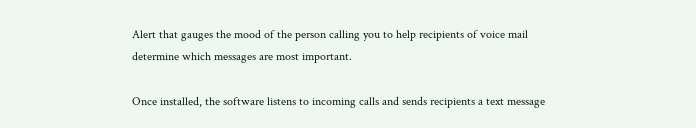Alert that gauges the mood of the person calling you to help recipients of voice mail determine which messages are most important.

Once installed, the software listens to incoming calls and sends recipients a text message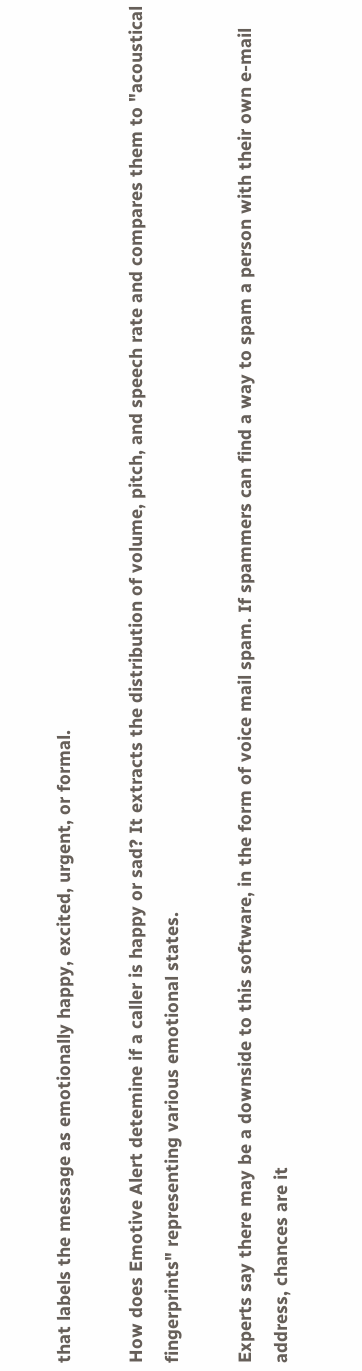that labels the message as emotionally happy, excited, urgent, or formal.

How does Emotive Alert detemine if a caller is happy or sad? It extracts the distribution of volume, pitch, and speech rate and compares them to "acoustical fingerprints" representing various emotional states.

Experts say there may be a downside to this software, in the form of voice mail spam. If spammers can find a way to spam a person with their own e-mail address, chances are it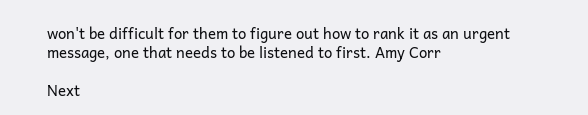won't be difficult for them to figure out how to rank it as an urgent message, one that needs to be listened to first. Amy Corr

Next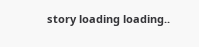story loading loading..